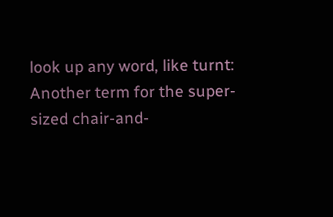look up any word, like turnt:
Another term for the super-sized chair-and-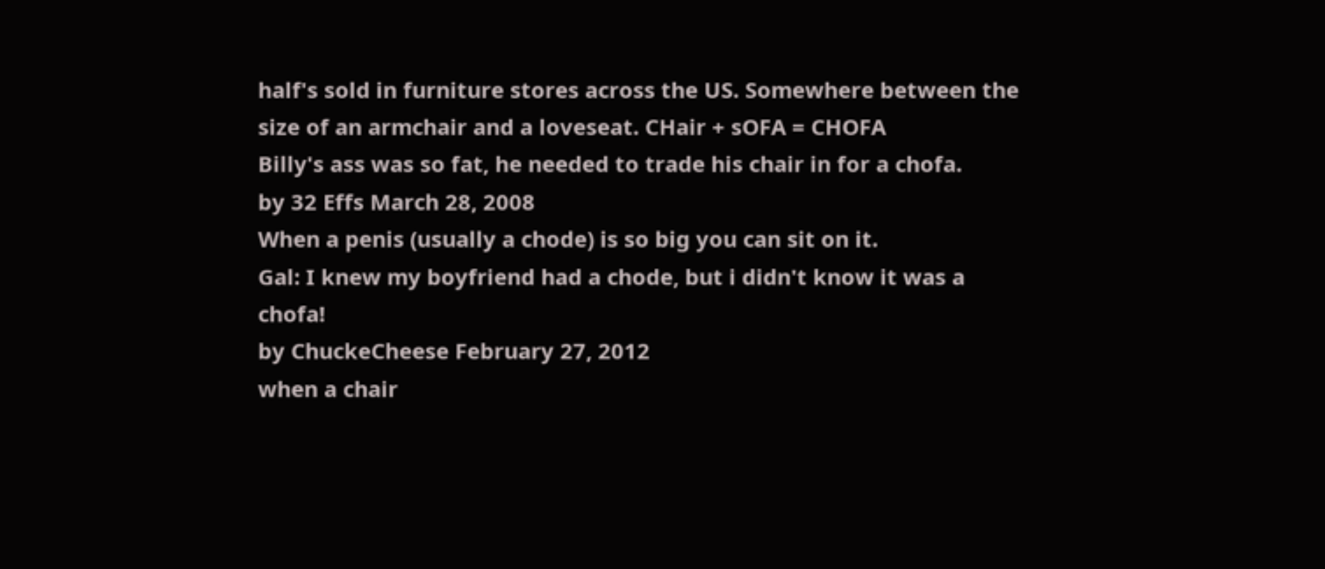half's sold in furniture stores across the US. Somewhere between the size of an armchair and a loveseat. CHair + sOFA = CHOFA
Billy's ass was so fat, he needed to trade his chair in for a chofa.
by 32 Effs March 28, 2008
When a penis (usually a chode) is so big you can sit on it.
Gal: I knew my boyfriend had a chode, but i didn't know it was a chofa!
by ChuckeCheese February 27, 2012
when a chair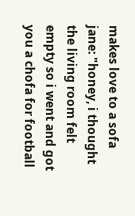makes love to a sofa
jane: "honey, i thought the living room felt empty so i went and got you a chofa for football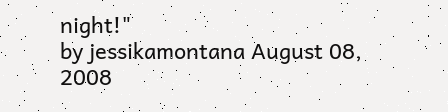night!"
by jessikamontana August 08, 2008